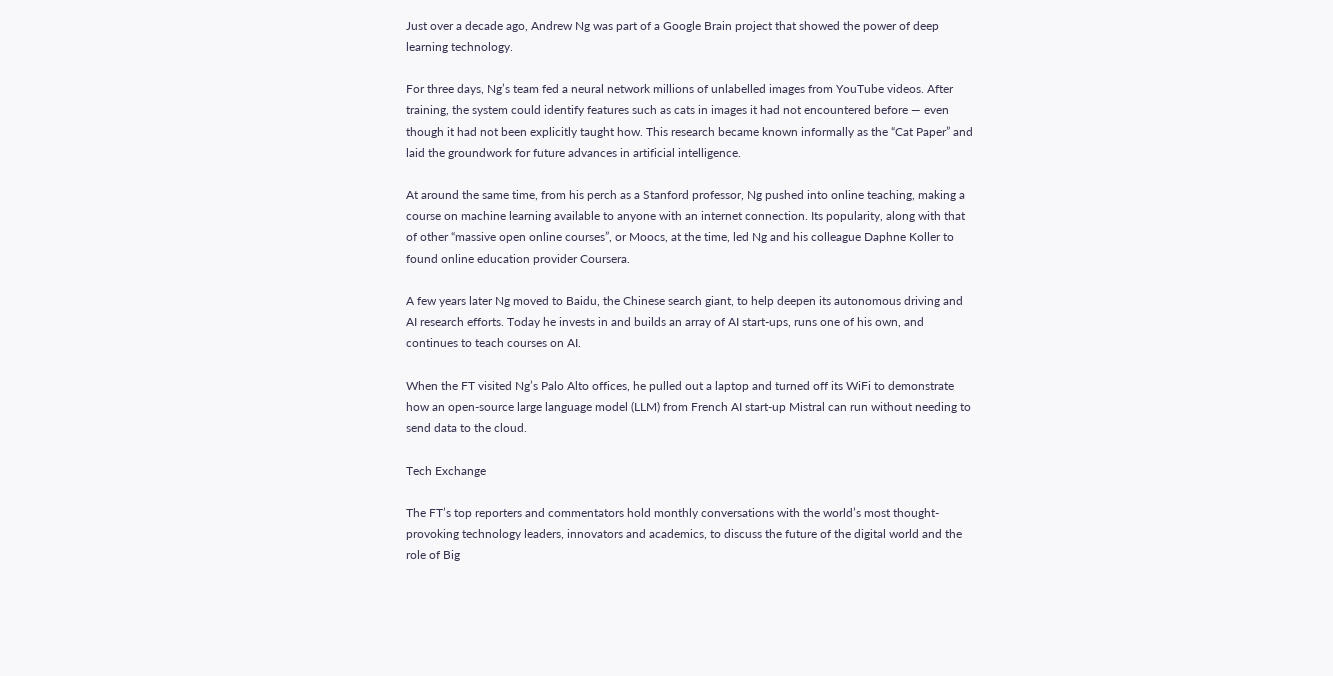Just over a decade ago, Andrew Ng was part of a Google Brain project that showed the power of deep learning technology.

For three days, Ng’s team fed a neural network millions of unlabelled images from YouTube videos. After training, the system could identify features such as cats in images it had not encountered before — even though it had not been explicitly taught how. This research became known informally as the “Cat Paper” and laid the groundwork for future advances in artificial intelligence.

At around the same time, from his perch as a Stanford professor, Ng pushed into online teaching, making a course on machine learning available to anyone with an internet connection. Its popularity, along with that of other “massive open online courses”, or Moocs, at the time, led Ng and his colleague Daphne Koller to found online education provider Coursera.

A few years later Ng moved to Baidu, the Chinese search giant, to help deepen its autonomous driving and AI research efforts. Today he invests in and builds an array of AI start-ups, runs one of his own, and continues to teach courses on AI.

When the FT visited Ng’s Palo Alto offices, he pulled out a laptop and turned off its WiFi to demonstrate how an open-source large language model (LLM) from French AI start-up Mistral can run without needing to send data to the cloud.

Tech Exchange

The FT’s top reporters and commentators hold monthly conversations with the world’s most thought-provoking technology leaders, innovators and academics, to discuss the future of the digital world and the role of Big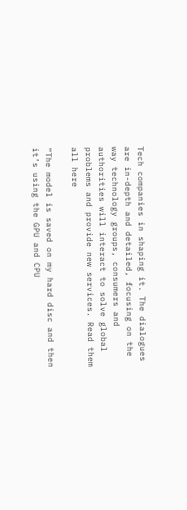Tech companies in shaping it. The dialogues are in-depth and detailed, focusing on the way technology groups, consumers and authorities will interact to solve global problems and provide new services. Read them all here

“The model is saved on my hard disc and then it’s using the GPU and CPU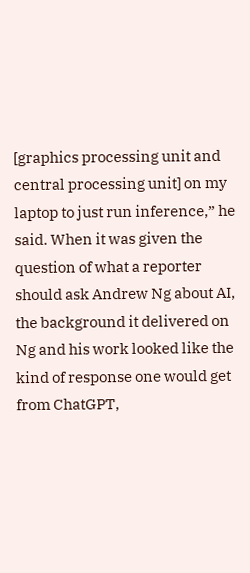[graphics processing unit and central processing unit] on my laptop to just run inference,” he said. When it was given the question of what a reporter should ask Andrew Ng about AI, the background it delivered on Ng and his work looked like the kind of response one would get from ChatGPT,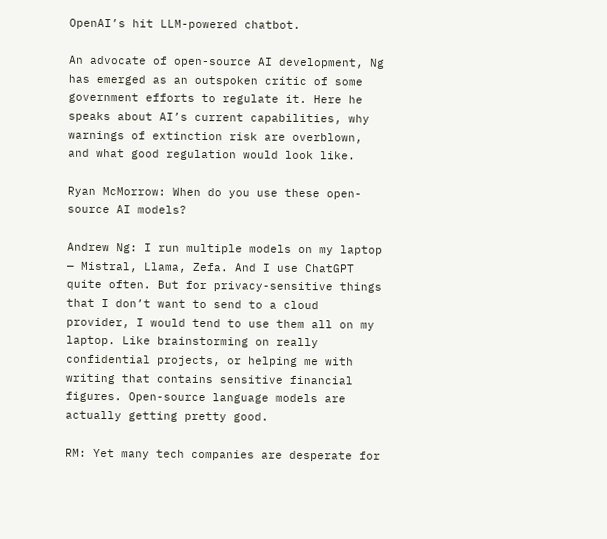OpenAI’s hit LLM-powered chatbot.

An advocate of open-source AI development, Ng has emerged as an outspoken critic of some government efforts to regulate it. Here he speaks about AI’s current capabilities, why warnings of extinction risk are overblown, and what good regulation would look like.

Ryan McMorrow: When do you use these open-source AI models?

Andrew Ng: I run multiple models on my laptop — Mistral, Llama, Zefa. And I use ChatGPT quite often. But for privacy-sensitive things that I don’t want to send to a cloud provider, I would tend to use them all on my laptop. Like brainstorming on really confidential projects, or helping me with writing that contains sensitive financial figures. Open-source language models are actually getting pretty good.

RM: Yet many tech companies are desperate for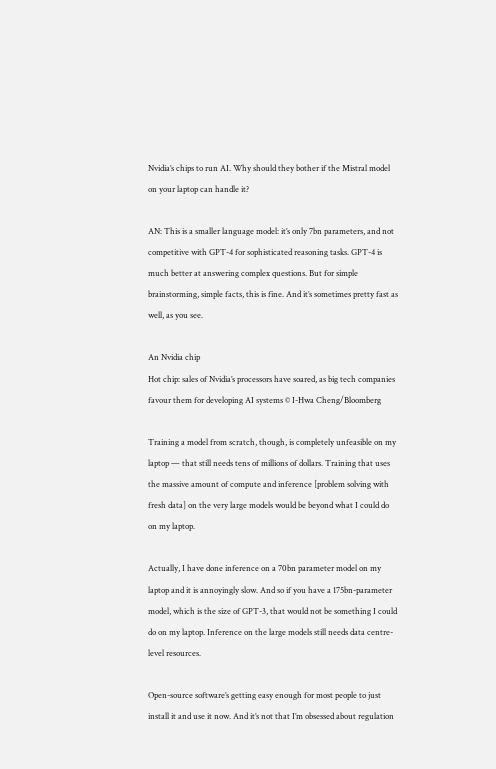Nvidia’s chips to run AI. Why should they bother if the Mistral model on your laptop can handle it?

AN: This is a smaller language model: it’s only 7bn parameters, and not competitive with GPT-4 for sophisticated reasoning tasks. GPT-4 is much better at answering complex questions. But for simple brainstorming, simple facts, this is fine. And it’s sometimes pretty fast as well, as you see.

An Nvidia chip
Hot chip: sales of Nvidia’s processors have soared, as big tech companies favour them for developing AI systems © I-Hwa Cheng/Bloomberg

Training a model from scratch, though, is completely unfeasible on my laptop — that still needs tens of millions of dollars. Training that uses the massive amount of compute and inference [problem solving with fresh data] on the very large models would be beyond what I could do on my laptop.

Actually, I have done inference on a 70bn parameter model on my laptop and it is annoyingly slow. And so if you have a 175bn-parameter model, which is the size of GPT-3, that would not be something I could do on my laptop. Inference on the large models still needs data centre-level resources.

Open-source software’s getting easy enough for most people to just install it and use it now. And it’s not that I’m obsessed about regulation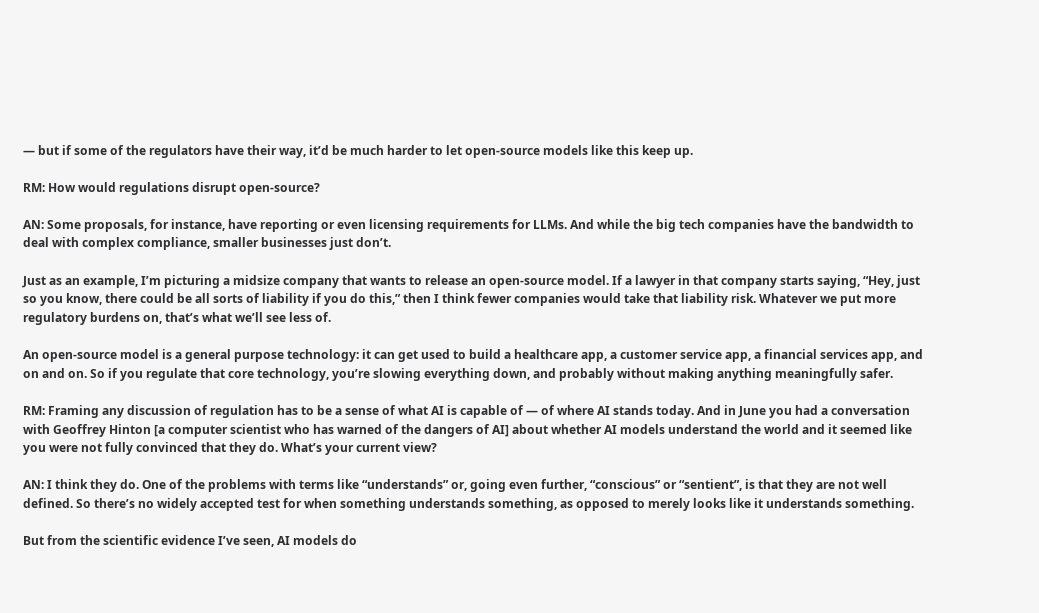— but if some of the regulators have their way, it’d be much harder to let open-source models like this keep up.

RM: How would regulations disrupt open-source?

AN: Some proposals, for instance, have reporting or even licensing requirements for LLMs. And while the big tech companies have the bandwidth to deal with complex compliance, smaller businesses just don’t.

Just as an example, I’m picturing a midsize company that wants to release an open-source model. If a lawyer in that company starts saying, “Hey, just so you know, there could be all sorts of liability if you do this,” then I think fewer companies would take that liability risk. Whatever we put more regulatory burdens on, that’s what we’ll see less of.

An open-source model is a general purpose technology: it can get used to build a healthcare app, a customer service app, a financial services app, and on and on. So if you regulate that core technology, you’re slowing everything down, and probably without making anything meaningfully safer.

RM: Framing any discussion of regulation has to be a sense of what AI is capable of — of where AI stands today. And in June you had a conversation with Geoffrey Hinton [a computer scientist who has warned of the dangers of AI] about whether AI models understand the world and it seemed like you were not fully convinced that they do. What’s your current view?

AN: I think they do. One of the problems with terms like “understands” or, going even further, “conscious” or “sentient”, is that they are not well defined. So there’s no widely accepted test for when something understands something, as opposed to merely looks like it understands something.

But from the scientific evidence I’ve seen, AI models do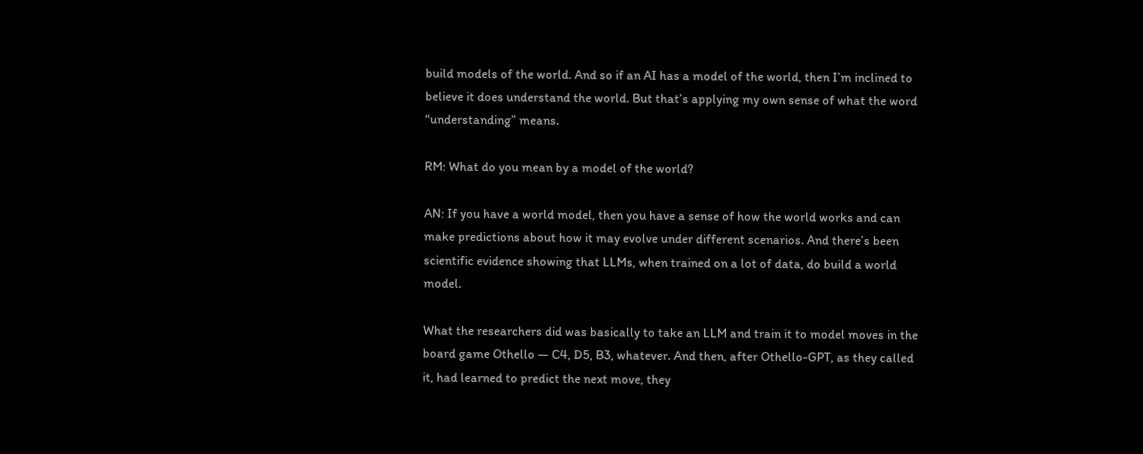build models of the world. And so if an AI has a model of the world, then I’m inclined to believe it does understand the world. But that’s applying my own sense of what the word “understanding” means.

RM: What do you mean by a model of the world?

AN: If you have a world model, then you have a sense of how the world works and can make predictions about how it may evolve under different scenarios. And there’s been scientific evidence showing that LLMs, when trained on a lot of data, do build a world model.

What the researchers did was basically to take an LLM and train it to model moves in the board game Othello — C4, D5, B3, whatever. And then, after Othello-GPT, as they called it, had learned to predict the next move, they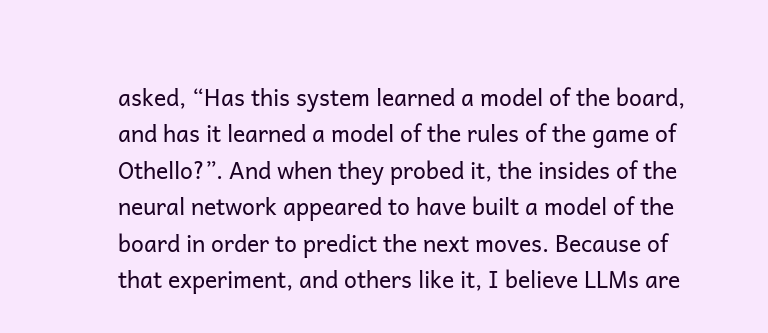asked, “Has this system learned a model of the board, and has it learned a model of the rules of the game of Othello?”. And when they probed it, the insides of the neural network appeared to have built a model of the board in order to predict the next moves. Because of that experiment, and others like it, I believe LLMs are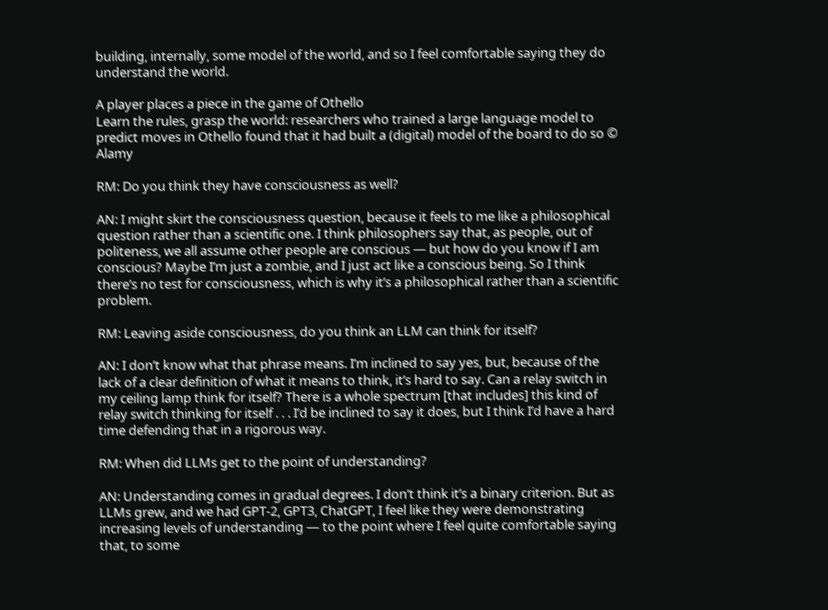building, internally, some model of the world, and so I feel comfortable saying they do understand the world.

A player places a piece in the game of Othello
Learn the rules, grasp the world: researchers who trained a large language model to predict moves in Othello found that it had built a (digital) model of the board to do so © Alamy

RM: Do you think they have consciousness as well?

AN: I might skirt the consciousness question, because it feels to me like a philosophical question rather than a scientific one. I think philosophers say that, as people, out of politeness, we all assume other people are conscious — but how do you know if I am conscious? Maybe I’m just a zombie, and I just act like a conscious being. So I think there’s no test for consciousness, which is why it’s a philosophical rather than a scientific problem.

RM: Leaving aside consciousness, do you think an LLM can think for itself?

AN: I don’t know what that phrase means. I’m inclined to say yes, but, because of the lack of a clear definition of what it means to think, it’s hard to say. Can a relay switch in my ceiling lamp think for itself? There is a whole spectrum [that includes] this kind of relay switch thinking for itself . . . I’d be inclined to say it does, but I think I’d have a hard time defending that in a rigorous way.

RM: When did LLMs get to the point of understanding?

AN: Understanding comes in gradual degrees. I don’t think it’s a binary criterion. But as LLMs grew, and we had GPT-2, GPT3, ChatGPT, I feel like they were demonstrating increasing levels of understanding — to the point where I feel quite comfortable saying that, to some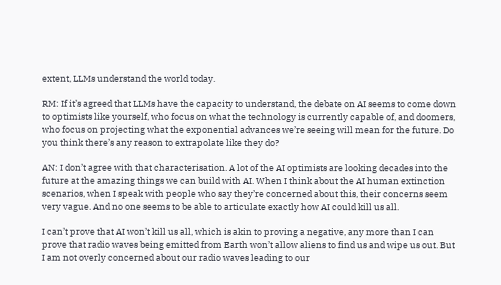extent, LLMs understand the world today.

RM: If it’s agreed that LLMs have the capacity to understand, the debate on AI seems to come down to optimists like yourself, who focus on what the technology is currently capable of, and doomers, who focus on projecting what the exponential advances we’re seeing will mean for the future. Do you think there’s any reason to extrapolate like they do?

AN: I don’t agree with that characterisation. A lot of the AI optimists are looking decades into the future at the amazing things we can build with AI. When I think about the AI human extinction scenarios, when I speak with people who say they’re concerned about this, their concerns seem very vague. And no one seems to be able to articulate exactly how AI could kill us all.

I can’t prove that AI won’t kill us all, which is akin to proving a negative, any more than I can prove that radio waves being emitted from Earth won’t allow aliens to find us and wipe us out. But I am not overly concerned about our radio waves leading to our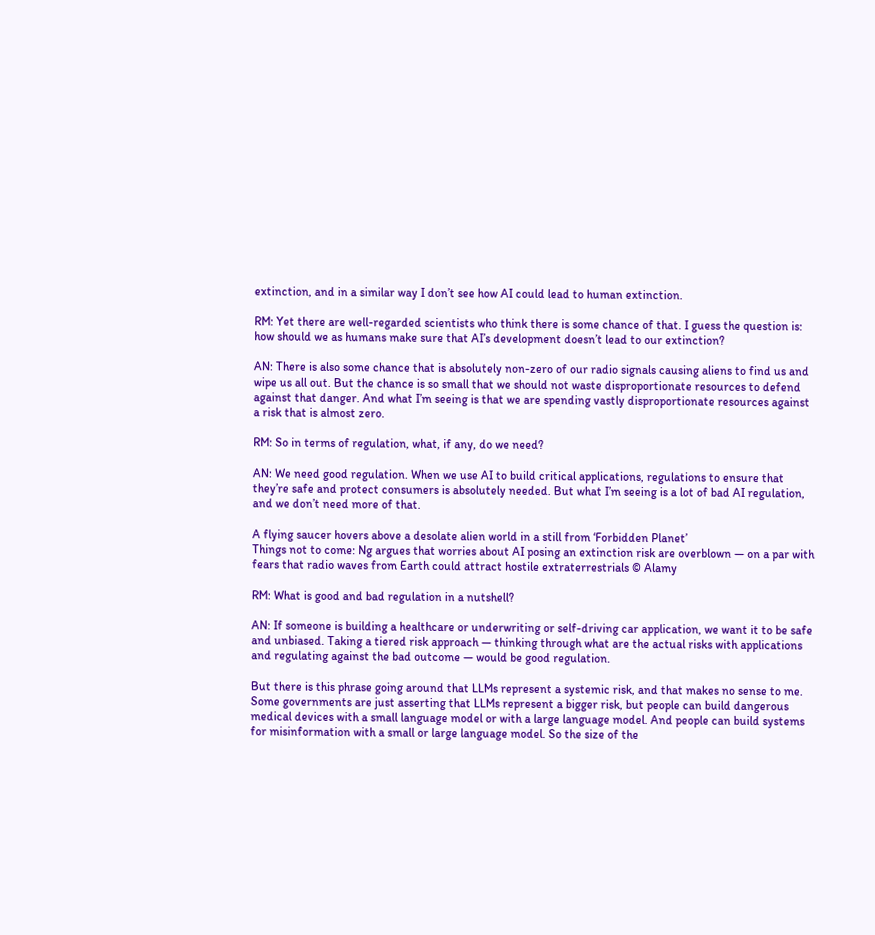extinction, and in a similar way I don’t see how AI could lead to human extinction.

RM: Yet there are well-regarded scientists who think there is some chance of that. I guess the question is: how should we as humans make sure that AI’s development doesn’t lead to our extinction?

AN: There is also some chance that is absolutely non-zero of our radio signals causing aliens to find us and wipe us all out. But the chance is so small that we should not waste disproportionate resources to defend against that danger. And what I’m seeing is that we are spending vastly disproportionate resources against a risk that is almost zero.

RM: So in terms of regulation, what, if any, do we need?

AN: We need good regulation. When we use AI to build critical applications, regulations to ensure that they’re safe and protect consumers is absolutely needed. But what I’m seeing is a lot of bad AI regulation, and we don’t need more of that.

A flying saucer hovers above a desolate alien world in a still from ‘Forbidden Planet’
Things not to come: Ng argues that worries about AI posing an extinction risk are overblown — on a par with fears that radio waves from Earth could attract hostile extraterrestrials © Alamy

RM: What is good and bad regulation in a nutshell?

AN: If someone is building a healthcare or underwriting or self-driving car application, we want it to be safe and unbiased. Taking a tiered risk approach — thinking through what are the actual risks with applications and regulating against the bad outcome — would be good regulation.

But there is this phrase going around that LLMs represent a systemic risk, and that makes no sense to me. Some governments are just asserting that LLMs represent a bigger risk, but people can build dangerous medical devices with a small language model or with a large language model. And people can build systems for misinformation with a small or large language model. So the size of the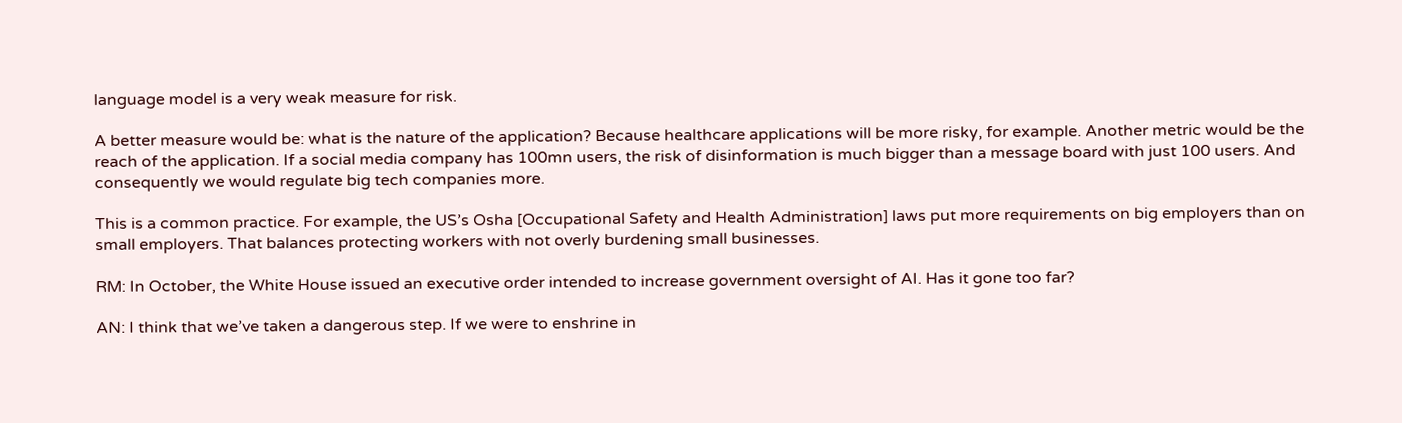language model is a very weak measure for risk.

A better measure would be: what is the nature of the application? Because healthcare applications will be more risky, for example. Another metric would be the reach of the application. If a social media company has 100mn users, the risk of disinformation is much bigger than a message board with just 100 users. And consequently we would regulate big tech companies more.

This is a common practice. For example, the US’s Osha [Occupational Safety and Health Administration] laws put more requirements on big employers than on small employers. That balances protecting workers with not overly burdening small businesses.

RM: In October, the White House issued an executive order intended to increase government oversight of AI. Has it gone too far?

AN: I think that we’ve taken a dangerous step. If we were to enshrine in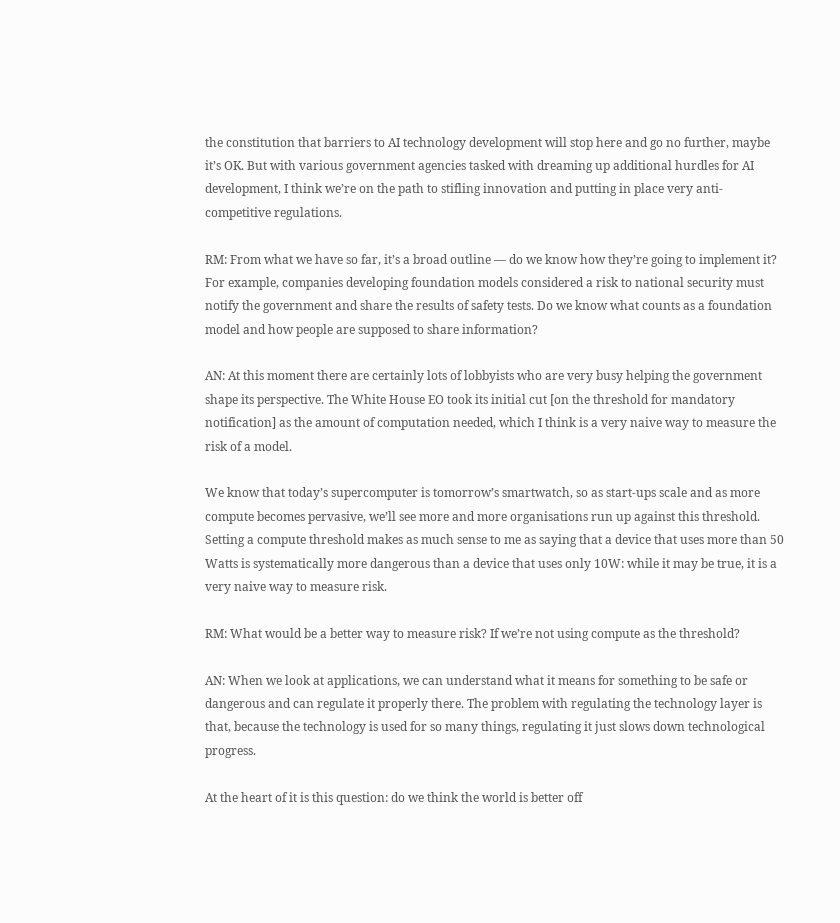the constitution that barriers to AI technology development will stop here and go no further, maybe it’s OK. But with various government agencies tasked with dreaming up additional hurdles for AI development, I think we’re on the path to stifling innovation and putting in place very anti-competitive regulations.

RM: From what we have so far, it’s a broad outline — do we know how they’re going to implement it? For example, companies developing foundation models considered a risk to national security must notify the government and share the results of safety tests. Do we know what counts as a foundation model and how people are supposed to share information?

AN: At this moment there are certainly lots of lobbyists who are very busy helping the government shape its perspective. The White House EO took its initial cut [on the threshold for mandatory notification] as the amount of computation needed, which I think is a very naive way to measure the risk of a model.

We know that today’s supercomputer is tomorrow’s smartwatch, so as start-ups scale and as more compute becomes pervasive, we’ll see more and more organisations run up against this threshold. Setting a compute threshold makes as much sense to me as saying that a device that uses more than 50 Watts is systematically more dangerous than a device that uses only 10W: while it may be true, it is a very naive way to measure risk.

RM: What would be a better way to measure risk? If we’re not using compute as the threshold?

AN: When we look at applications, we can understand what it means for something to be safe or dangerous and can regulate it properly there. The problem with regulating the technology layer is that, because the technology is used for so many things, regulating it just slows down technological progress.

At the heart of it is this question: do we think the world is better off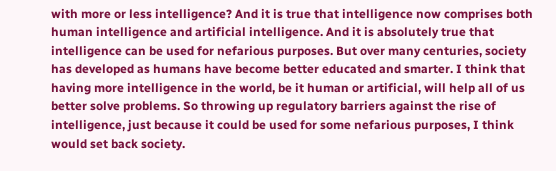with more or less intelligence? And it is true that intelligence now comprises both human intelligence and artificial intelligence. And it is absolutely true that intelligence can be used for nefarious purposes. But over many centuries, society has developed as humans have become better educated and smarter. I think that having more intelligence in the world, be it human or artificial, will help all of us better solve problems. So throwing up regulatory barriers against the rise of intelligence, just because it could be used for some nefarious purposes, I think would set back society.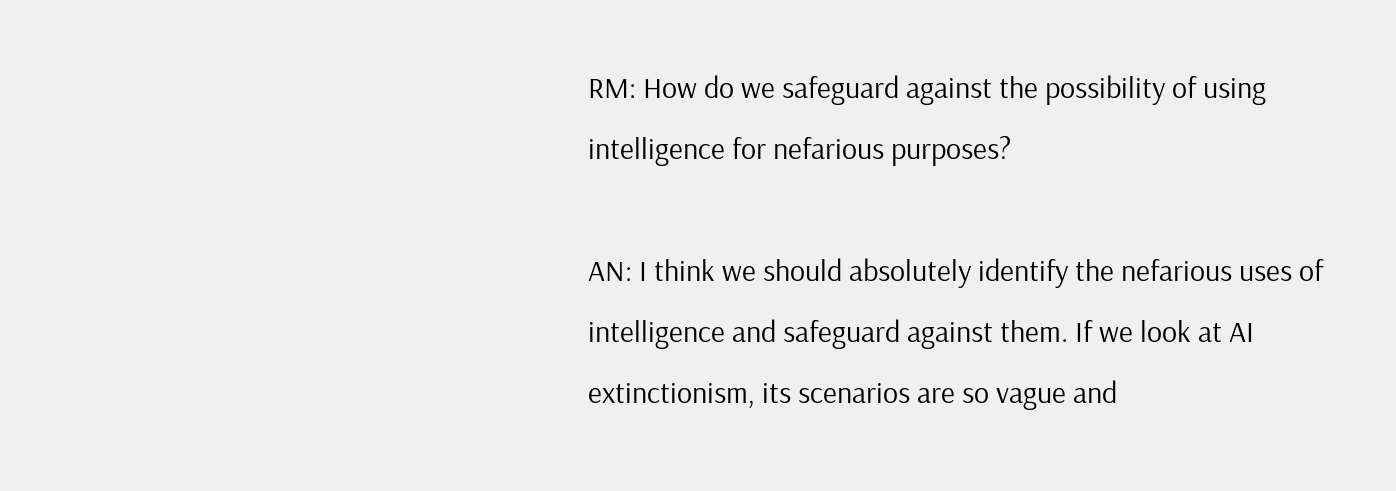RM: How do we safeguard against the possibility of using intelligence for nefarious purposes?

AN: I think we should absolutely identify the nefarious uses of intelligence and safeguard against them. If we look at AI extinctionism, its scenarios are so vague and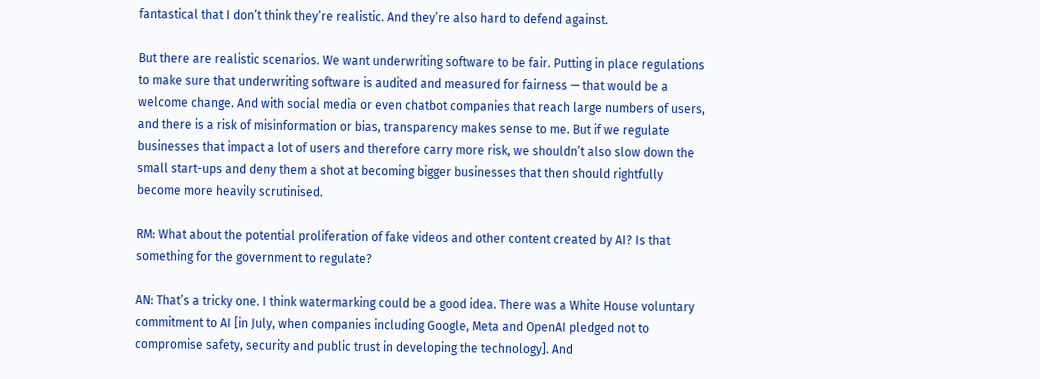fantastical that I don’t think they’re realistic. And they’re also hard to defend against.

But there are realistic scenarios. We want underwriting software to be fair. Putting in place regulations to make sure that underwriting software is audited and measured for fairness — that would be a welcome change. And with social media or even chatbot companies that reach large numbers of users, and there is a risk of misinformation or bias, transparency makes sense to me. But if we regulate businesses that impact a lot of users and therefore carry more risk, we shouldn’t also slow down the small start-ups and deny them a shot at becoming bigger businesses that then should rightfully become more heavily scrutinised.

RM: What about the potential proliferation of fake videos and other content created by AI? Is that something for the government to regulate?

AN: That’s a tricky one. I think watermarking could be a good idea. There was a White House voluntary commitment to AI [in July, when companies including Google, Meta and OpenAI pledged not to compromise safety, security and public trust in developing the technology]. And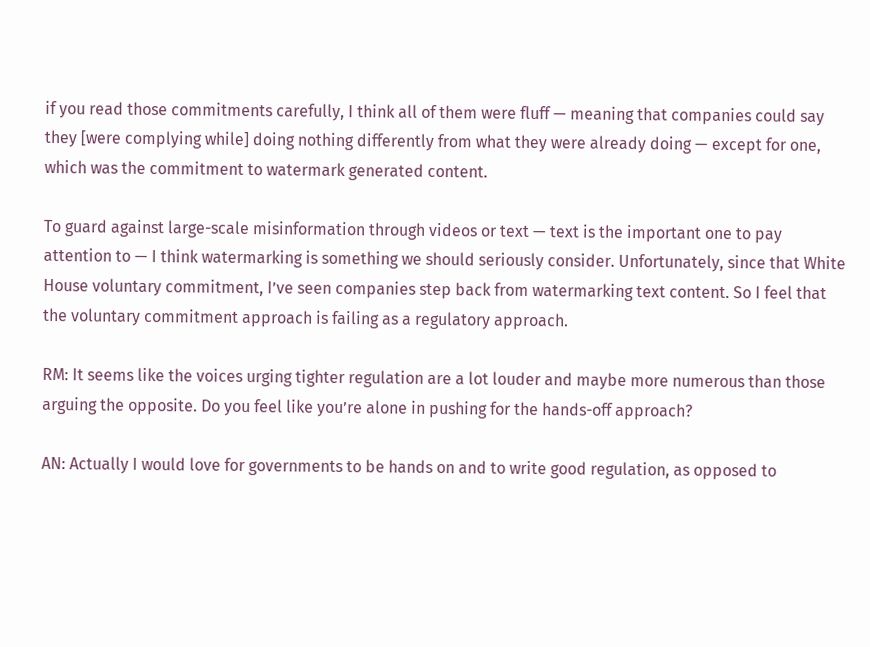if you read those commitments carefully, I think all of them were fluff — meaning that companies could say they [were complying while] doing nothing differently from what they were already doing — except for one, which was the commitment to watermark generated content.

To guard against large-scale misinformation through videos or text — text is the important one to pay attention to — I think watermarking is something we should seriously consider. Unfortunately, since that White House voluntary commitment, I’ve seen companies step back from watermarking text content. So I feel that the voluntary commitment approach is failing as a regulatory approach.

RM: It seems like the voices urging tighter regulation are a lot louder and maybe more numerous than those arguing the opposite. Do you feel like you’re alone in pushing for the hands-off approach?

AN: Actually I would love for governments to be hands on and to write good regulation, as opposed to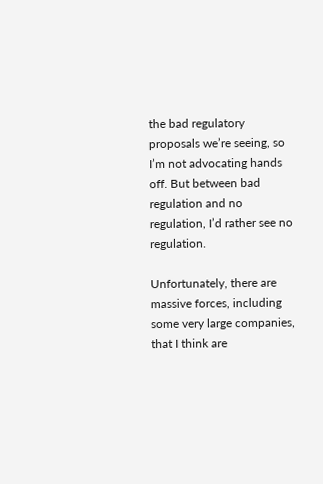the bad regulatory proposals we’re seeing, so I’m not advocating hands off. But between bad regulation and no regulation, I’d rather see no regulation.

Unfortunately, there are massive forces, including some very large companies, that I think are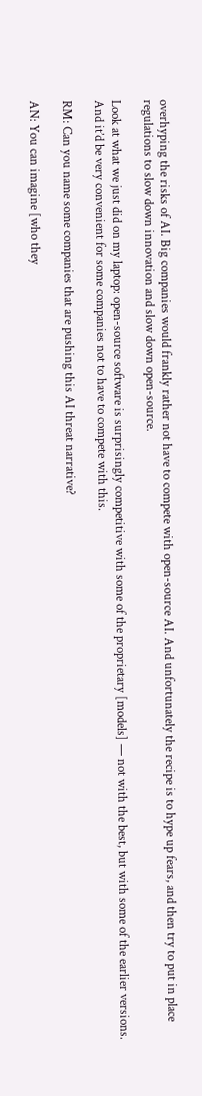overhyping the risks of AI. Big companies would frankly rather not have to compete with open-source AI. And unfortunately the recipe is to hype up fears, and then try to put in place regulations to slow down innovation and slow down open-source.

Look at what we just did on my laptop: open-source software is surprisingly competitive with some of the proprietary [models] — not with the best, but with some of the earlier versions. And it’d be very convenient for some companies not to have to compete with this.

RM: Can you name some companies that are pushing this AI threat narrative?

AN: You can imagine [who they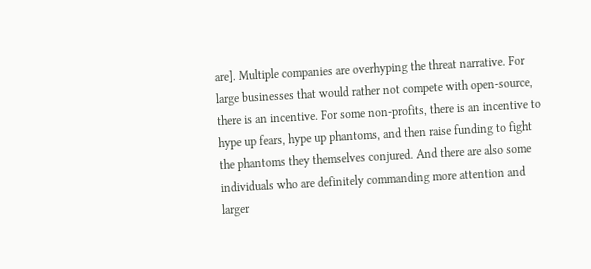are]. Multiple companies are overhyping the threat narrative. For large businesses that would rather not compete with open-source, there is an incentive. For some non-profits, there is an incentive to hype up fears, hype up phantoms, and then raise funding to fight the phantoms they themselves conjured. And there are also some individuals who are definitely commanding more attention and larger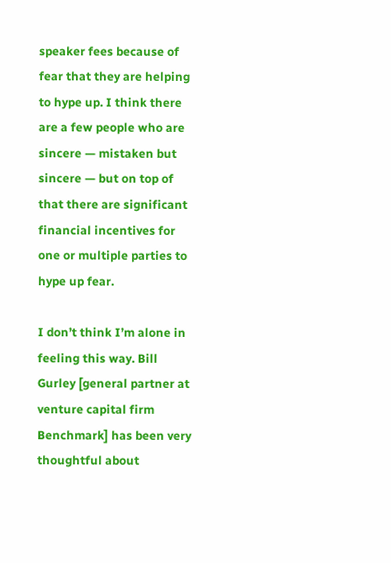speaker fees because of fear that they are helping to hype up. I think there are a few people who are sincere — mistaken but sincere — but on top of that there are significant financial incentives for one or multiple parties to hype up fear.

I don’t think I’m alone in feeling this way. Bill Gurley [general partner at venture capital firm Benchmark] has been very thoughtful about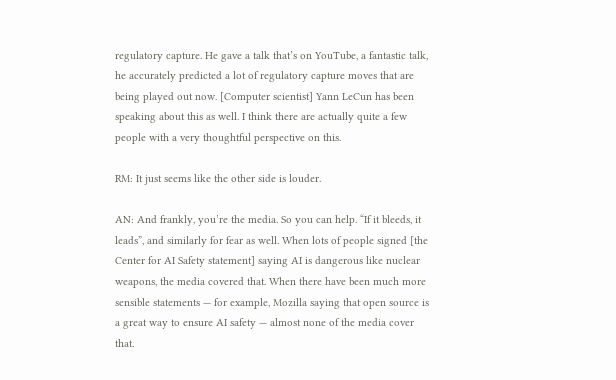regulatory capture. He gave a talk that’s on YouTube, a fantastic talk, he accurately predicted a lot of regulatory capture moves that are being played out now. [Computer scientist] Yann LeCun has been speaking about this as well. I think there are actually quite a few people with a very thoughtful perspective on this.

RM: It just seems like the other side is louder.

AN: And frankly, you’re the media. So you can help. “If it bleeds, it leads”, and similarly for fear as well. When lots of people signed [the Center for AI Safety statement] saying AI is dangerous like nuclear weapons, the media covered that. When there have been much more sensible statements — for example, Mozilla saying that open source is a great way to ensure AI safety — almost none of the media cover that.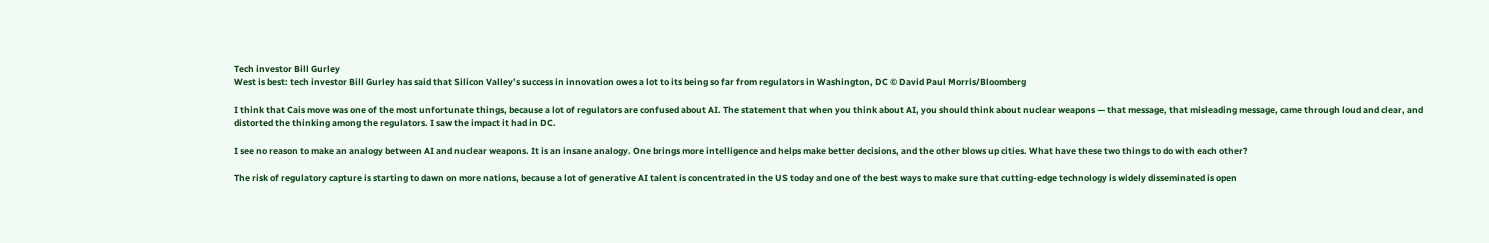Tech investor Bill Gurley
West is best: tech investor Bill Gurley has said that Silicon Valley’s success in innovation owes a lot to its being so far from regulators in Washington, DC © David Paul Morris/Bloomberg

I think that Cais move was one of the most unfortunate things, because a lot of regulators are confused about AI. The statement that when you think about AI, you should think about nuclear weapons — that message, that misleading message, came through loud and clear, and distorted the thinking among the regulators. I saw the impact it had in DC.

I see no reason to make an analogy between AI and nuclear weapons. It is an insane analogy. One brings more intelligence and helps make better decisions, and the other blows up cities. What have these two things to do with each other?

The risk of regulatory capture is starting to dawn on more nations, because a lot of generative AI talent is concentrated in the US today and one of the best ways to make sure that cutting-edge technology is widely disseminated is open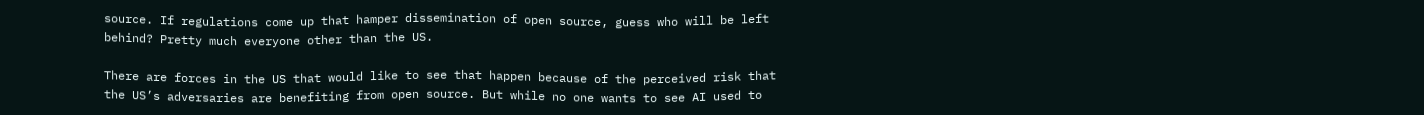source. If regulations come up that hamper dissemination of open source, guess who will be left behind? Pretty much everyone other than the US.

There are forces in the US that would like to see that happen because of the perceived risk that the US’s adversaries are benefiting from open source. But while no one wants to see AI used to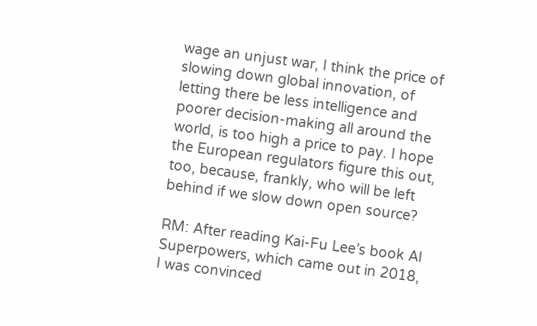wage an unjust war, I think the price of slowing down global innovation, of letting there be less intelligence and poorer decision-making all around the world, is too high a price to pay. I hope the European regulators figure this out, too, because, frankly, who will be left behind if we slow down open source?

RM: After reading Kai-Fu Lee’s book AI Superpowers, which came out in 2018, I was convinced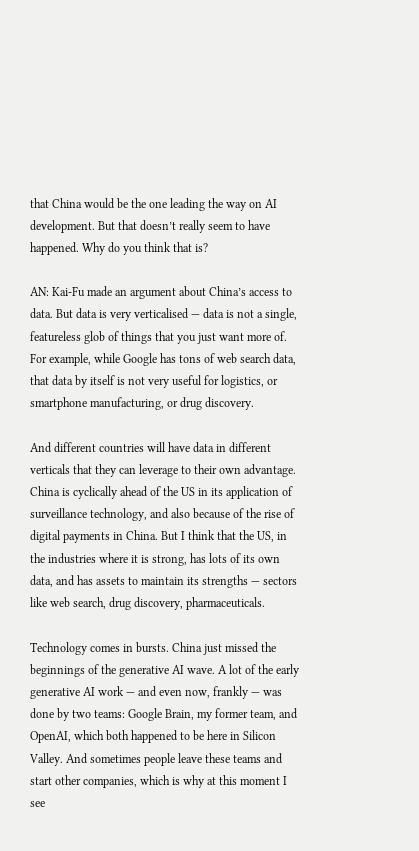that China would be the one leading the way on AI development. But that doesn’t really seem to have happened. Why do you think that is?

AN: Kai-Fu made an argument about China’s access to data. But data is very verticalised — data is not a single, featureless glob of things that you just want more of. For example, while Google has tons of web search data, that data by itself is not very useful for logistics, or smartphone manufacturing, or drug discovery.

And different countries will have data in different verticals that they can leverage to their own advantage. China is cyclically ahead of the US in its application of surveillance technology, and also because of the rise of digital payments in China. But I think that the US, in the industries where it is strong, has lots of its own data, and has assets to maintain its strengths — sectors like web search, drug discovery, pharmaceuticals.

Technology comes in bursts. China just missed the beginnings of the generative AI wave. A lot of the early generative AI work — and even now, frankly — was done by two teams: Google Brain, my former team, and OpenAI, which both happened to be here in Silicon Valley. And sometimes people leave these teams and start other companies, which is why at this moment I see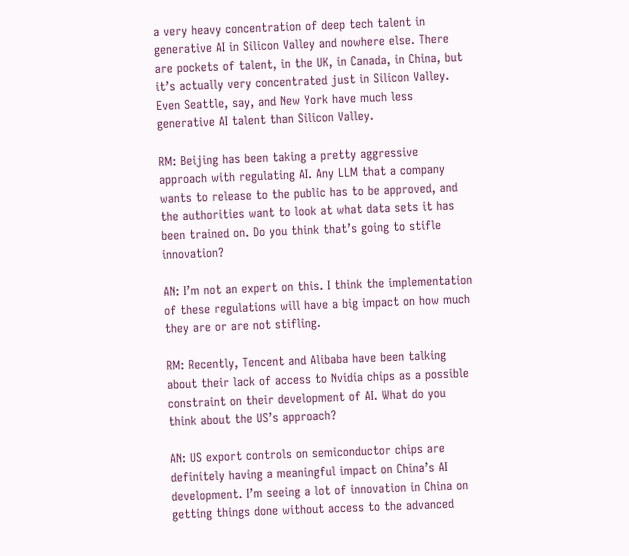a very heavy concentration of deep tech talent in generative AI in Silicon Valley and nowhere else. There are pockets of talent, in the UK, in Canada, in China, but it’s actually very concentrated just in Silicon Valley. Even Seattle, say, and New York have much less generative AI talent than Silicon Valley.

RM: Beijing has been taking a pretty aggressive approach with regulating AI. Any LLM that a company wants to release to the public has to be approved, and the authorities want to look at what data sets it has been trained on. Do you think that’s going to stifle innovation?

AN: I’m not an expert on this. I think the implementation of these regulations will have a big impact on how much they are or are not stifling.

RM: Recently, Tencent and Alibaba have been talking about their lack of access to Nvidia chips as a possible constraint on their development of AI. What do you think about the US’s approach?

AN: US export controls on semiconductor chips are definitely having a meaningful impact on China’s AI development. I’m seeing a lot of innovation in China on getting things done without access to the advanced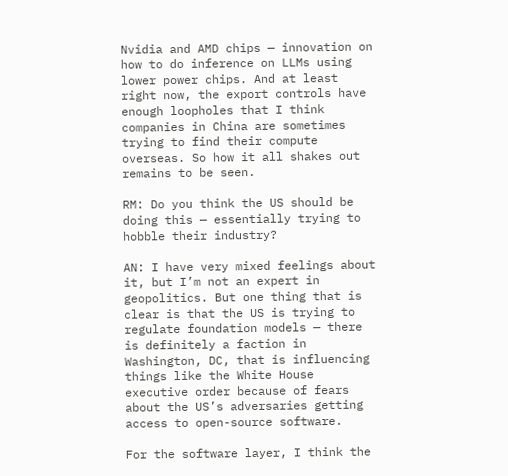Nvidia and AMD chips — innovation on how to do inference on LLMs using lower power chips. And at least right now, the export controls have enough loopholes that I think companies in China are sometimes trying to find their compute overseas. So how it all shakes out remains to be seen.

RM: Do you think the US should be doing this — essentially trying to hobble their industry?

AN: I have very mixed feelings about it, but I’m not an expert in geopolitics. But one thing that is clear is that the US is trying to regulate foundation models — there is definitely a faction in Washington, DC, that is influencing things like the White House executive order because of fears about the US’s adversaries getting access to open-source software.

For the software layer, I think the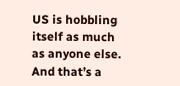US is hobbling itself as much as anyone else. And that’s a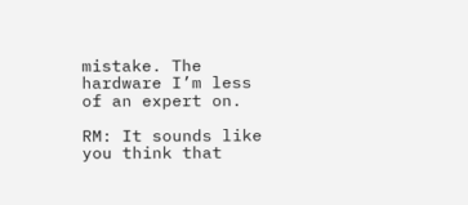mistake. The hardware I’m less of an expert on.

RM: It sounds like you think that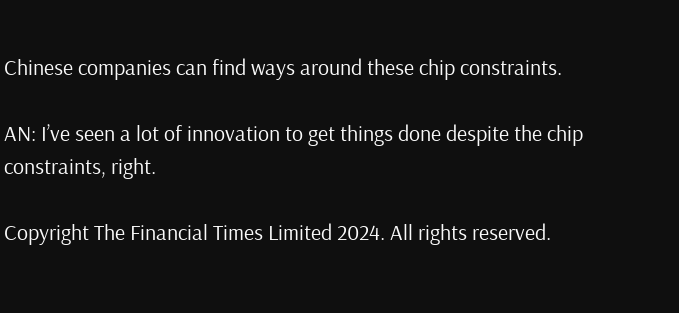Chinese companies can find ways around these chip constraints.

AN: I’ve seen a lot of innovation to get things done despite the chip constraints, right.

Copyright The Financial Times Limited 2024. All rights reserved.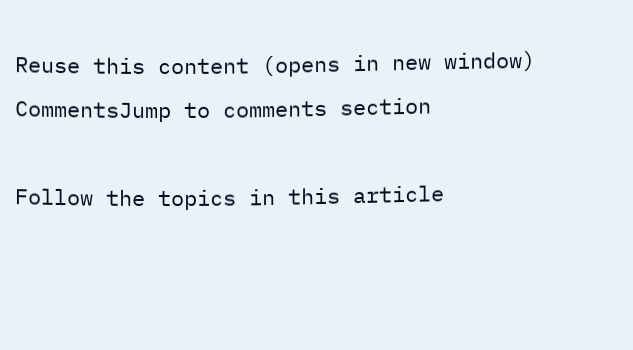Reuse this content (opens in new window) CommentsJump to comments section

Follow the topics in this article